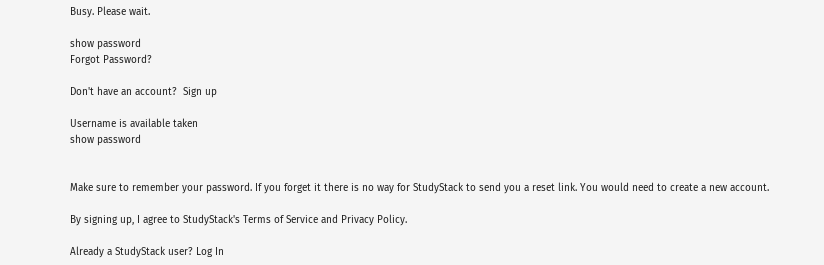Busy. Please wait.

show password
Forgot Password?

Don't have an account?  Sign up

Username is available taken
show password


Make sure to remember your password. If you forget it there is no way for StudyStack to send you a reset link. You would need to create a new account.

By signing up, I agree to StudyStack's Terms of Service and Privacy Policy.

Already a StudyStack user? Log In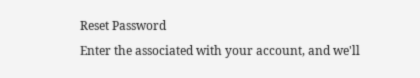Reset Password
Enter the associated with your account, and we'll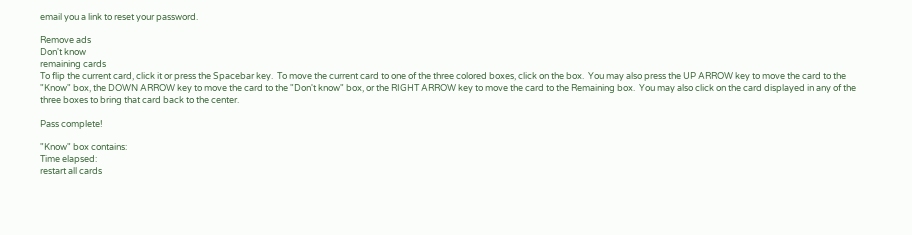email you a link to reset your password.

Remove ads
Don't know
remaining cards
To flip the current card, click it or press the Spacebar key.  To move the current card to one of the three colored boxes, click on the box.  You may also press the UP ARROW key to move the card to the "Know" box, the DOWN ARROW key to move the card to the "Don't know" box, or the RIGHT ARROW key to move the card to the Remaining box.  You may also click on the card displayed in any of the three boxes to bring that card back to the center.

Pass complete!

"Know" box contains:
Time elapsed:
restart all cards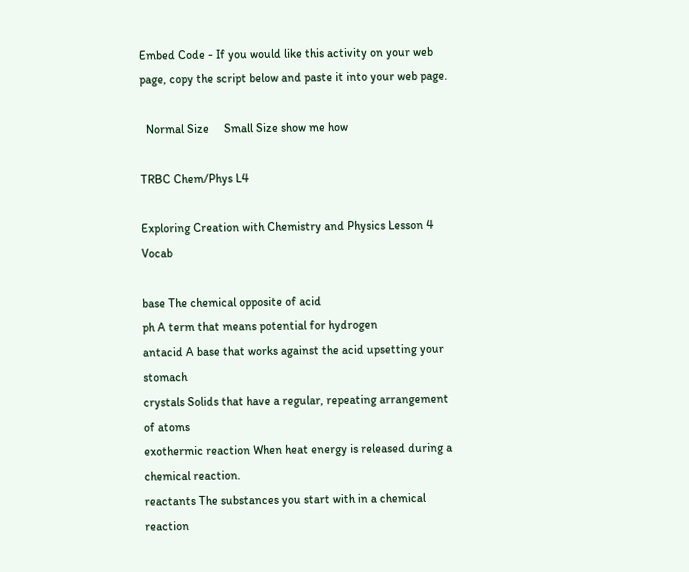Embed Code - If you would like this activity on your web page, copy the script below and paste it into your web page.

  Normal Size     Small Size show me how

TRBC Chem/Phys L4

Exploring Creation with Chemistry and Physics Lesson 4 Vocab

base The chemical opposite of acid
ph A term that means potential for hydrogen
antacid A base that works against the acid upsetting your stomach
crystals Solids that have a regular, repeating arrangement of atoms
exothermic reaction When heat energy is released during a chemical reaction.
reactants The substances you start with in a chemical reaction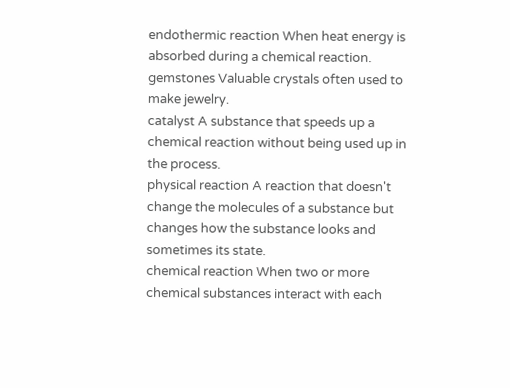endothermic reaction When heat energy is absorbed during a chemical reaction.
gemstones Valuable crystals often used to make jewelry.
catalyst A substance that speeds up a chemical reaction without being used up in the process.
physical reaction A reaction that doesn't change the molecules of a substance but changes how the substance looks and sometimes its state.
chemical reaction When two or more chemical substances interact with each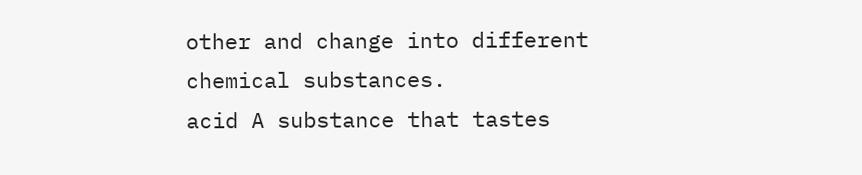other and change into different chemical substances.
acid A substance that tastes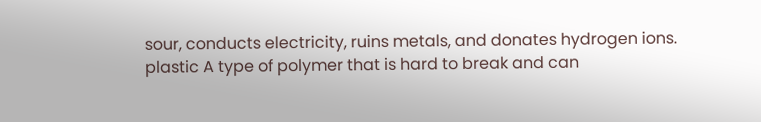sour, conducts electricity, ruins metals, and donates hydrogen ions.
plastic A type of polymer that is hard to break and can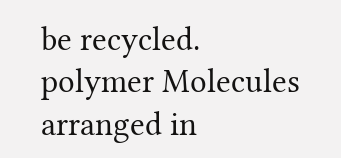be recycled.
polymer Molecules arranged in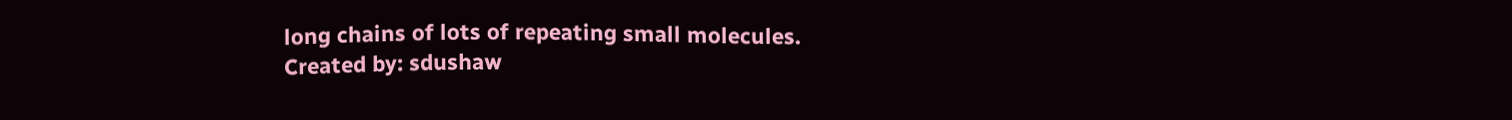long chains of lots of repeating small molecules.
Created by: sdushaw